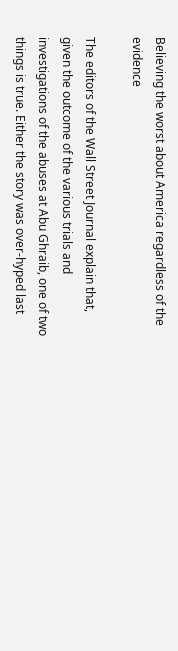Believing the worst about America regardless of the evidence

The editors of the Wall Street Journal explain that, given the outcome of the various trials and investigations of the abuses at Abu Ghraib, one of two things is true. Either the story was over-hyped last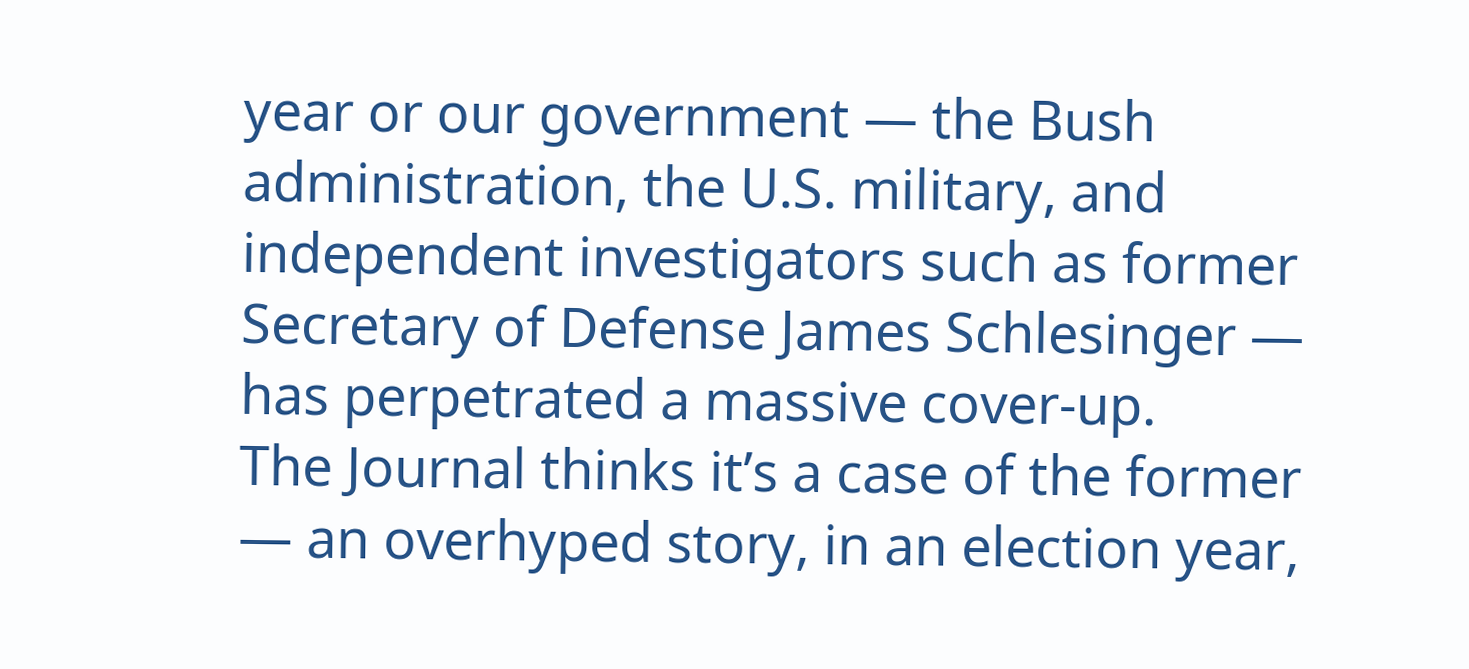year or our government — the Bush administration, the U.S. military, and independent investigators such as former Secretary of Defense James Schlesinger — has perpetrated a massive cover-up.
The Journal thinks it’s a case of the former — an overhyped story, in an election year,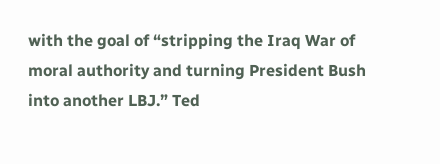with the goal of “stripping the Iraq War of moral authority and turning President Bush into another LBJ.” Ted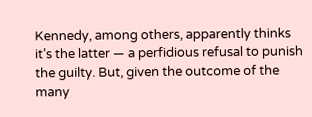Kennedy, among others, apparently thinks it’s the latter — a perfidious refusal to punish the guilty. But, given the outcome of the many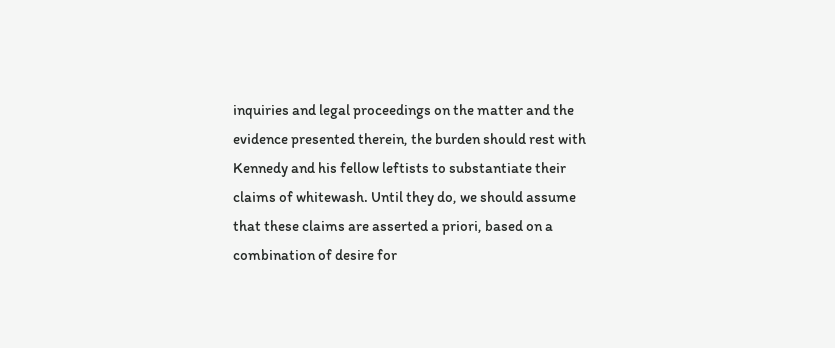inquiries and legal proceedings on the matter and the evidence presented therein, the burden should rest with Kennedy and his fellow leftists to substantiate their claims of whitewash. Until they do, we should assume that these claims are asserted a priori, based on a combination of desire for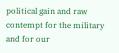political gain and raw contempt for the military and for our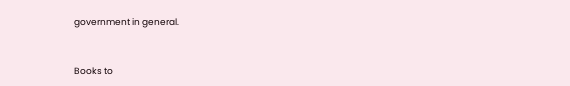government in general.


Books to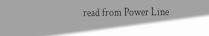read from Power Line